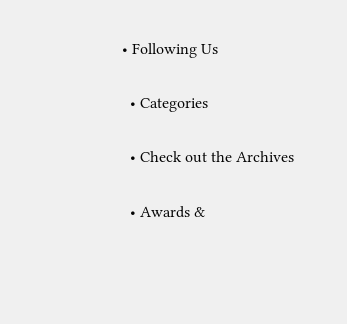• Following Us

  • Categories

  • Check out the Archives

  • Awards &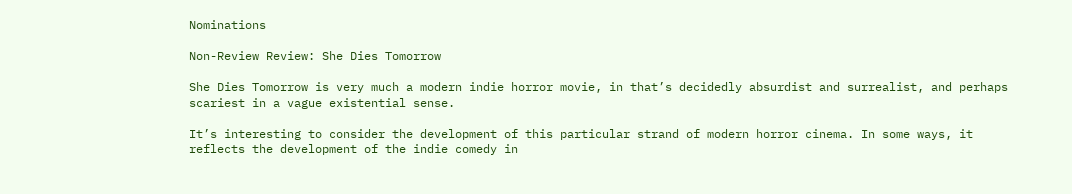Nominations

Non-Review Review: She Dies Tomorrow

She Dies Tomorrow is very much a modern indie horror movie, in that’s decidedly absurdist and surrealist, and perhaps scariest in a vague existential sense.

It’s interesting to consider the development of this particular strand of modern horror cinema. In some ways, it reflects the development of the indie comedy in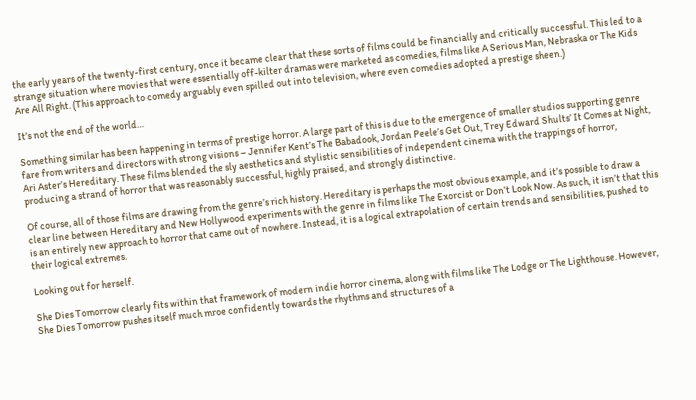the early years of the twenty-first century, once it became clear that these sorts of films could be financially and critically successful. This led to a strange situation where movies that were essentially off-kilter dramas were marketed as comedies, films like A Serious Man, Nebraska or The Kids Are All Right. (This approach to comedy arguably even spilled out into television, where even comedies adopted a prestige sheen.)

It’s not the end of the world…

Something similar has been happening in terms of prestige horror. A large part of this is due to the emergence of smaller studios supporting genre fare from writers and directors with strong visions – Jennifer Kent’s The Babadook, Jordan Peele’s Get Out, Trey Edward Shults’ It Comes at Night, Ari Aster’s Hereditary. These films blended the sly aesthetics and stylistic sensibilities of independent cinema with the trappings of horror, producing a strand of horror that was reasonably successful, highly praised, and strongly distinctive.

Of course, all of those films are drawing from the genre’s rich history. Hereditary is perhaps the most obvious example, and it’s possible to draw a clear line between Hereditary and New Hollywood experiments with the genre in films like The Exorcist or Don’t Look Now. As such, it isn’t that this is an entirely new approach to horror that came out of nowhere. Instead, it is a logical extrapolation of certain trends and sensibilities, pushed to their logical extremes.

Looking out for herself.

She Dies Tomorrow clearly fits within that framework of modern indie horror cinema, along with films like The Lodge or The Lighthouse. However, She Dies Tomorrow pushes itself much mroe confidently towards the rhythms and structures of a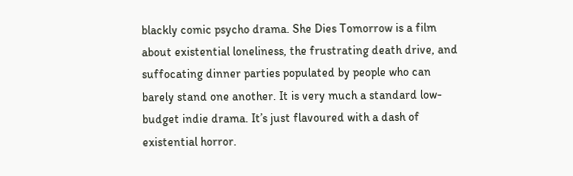blackly comic psycho drama. She Dies Tomorrow is a film about existential loneliness, the frustrating death drive, and suffocating dinner parties populated by people who can barely stand one another. It is very much a standard low-budget indie drama. It’s just flavoured with a dash of existential horror.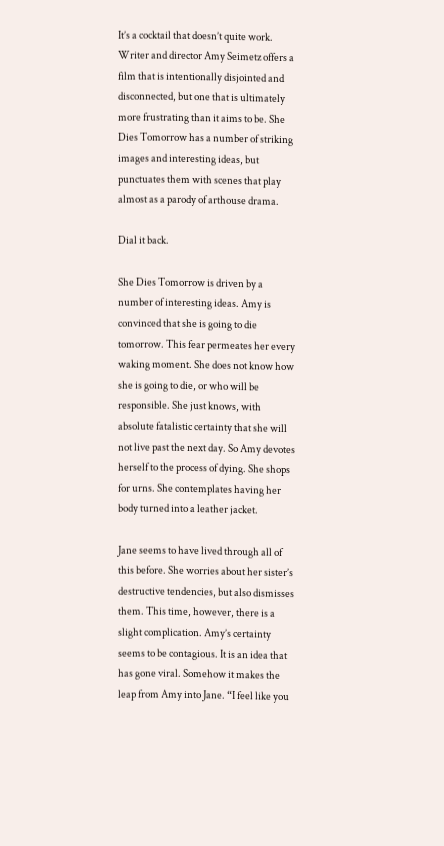It’s a cocktail that doesn’t quite work. Writer and director Amy Seimetz offers a film that is intentionally disjointed and disconnected, but one that is ultimately more frustrating than it aims to be. She Dies Tomorrow has a number of striking images and interesting ideas, but punctuates them with scenes that play almost as a parody of arthouse drama.

Dial it back.

She Dies Tomorrow is driven by a number of interesting ideas. Amy is convinced that she is going to die tomorrow. This fear permeates her every waking moment. She does not know how she is going to die, or who will be responsible. She just knows, with absolute fatalistic certainty that she will not live past the next day. So Amy devotes herself to the process of dying. She shops for urns. She contemplates having her body turned into a leather jacket.

Jane seems to have lived through all of this before. She worries about her sister’s destructive tendencies, but also dismisses them. This time, however, there is a slight complication. Amy’s certainty seems to be contagious. It is an idea that has gone viral. Somehow it makes the leap from Amy into Jane. “I feel like you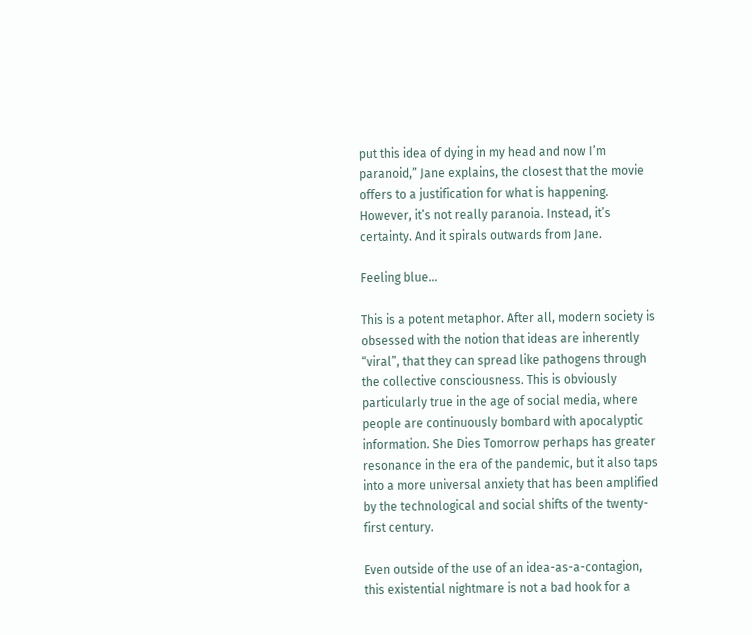put this idea of dying in my head and now I’m paranoid,” Jane explains, the closest that the movie offers to a justification for what is happening. However, it’s not really paranoia. Instead, it’s certainty. And it spirals outwards from Jane.

Feeling blue…

This is a potent metaphor. After all, modern society is obsessed with the notion that ideas are inherently “viral”, that they can spread like pathogens through the collective consciousness. This is obviously particularly true in the age of social media, where people are continuously bombard with apocalyptic information. She Dies Tomorrow perhaps has greater resonance in the era of the pandemic, but it also taps into a more universal anxiety that has been amplified by the technological and social shifts of the twenty-first century.

Even outside of the use of an idea-as-a-contagion, this existential nightmare is not a bad hook for a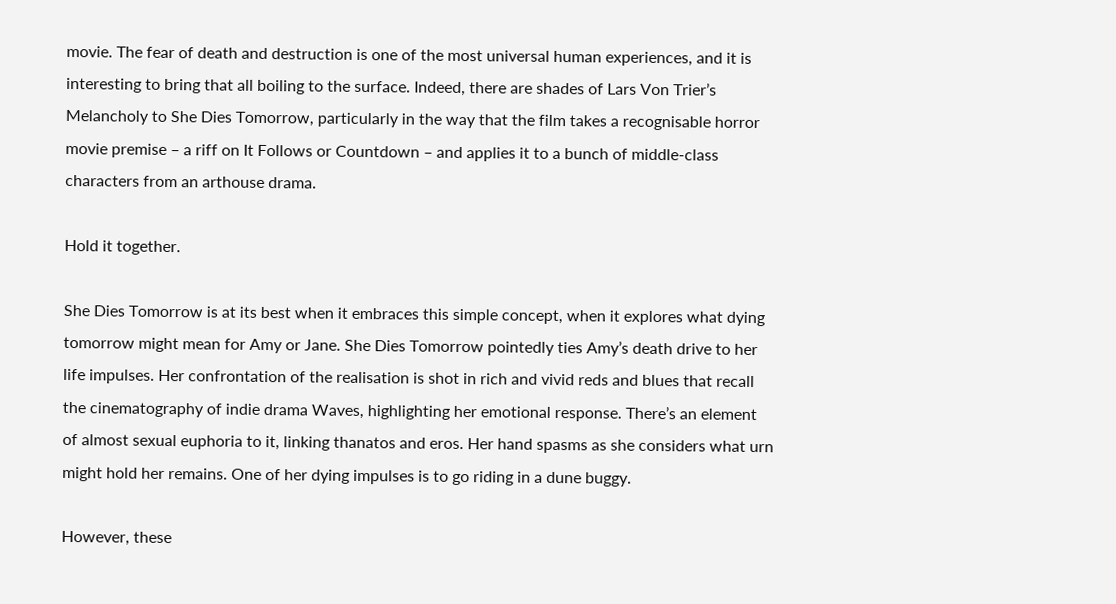movie. The fear of death and destruction is one of the most universal human experiences, and it is interesting to bring that all boiling to the surface. Indeed, there are shades of Lars Von Trier’s Melancholy to She Dies Tomorrow, particularly in the way that the film takes a recognisable horror movie premise – a riff on It Follows or Countdown – and applies it to a bunch of middle-class characters from an arthouse drama.

Hold it together.

She Dies Tomorrow is at its best when it embraces this simple concept, when it explores what dying tomorrow might mean for Amy or Jane. She Dies Tomorrow pointedly ties Amy’s death drive to her life impulses. Her confrontation of the realisation is shot in rich and vivid reds and blues that recall the cinematography of indie drama Waves, highlighting her emotional response. There’s an element of almost sexual euphoria to it, linking thanatos and eros. Her hand spasms as she considers what urn might hold her remains. One of her dying impulses is to go riding in a dune buggy.

However, these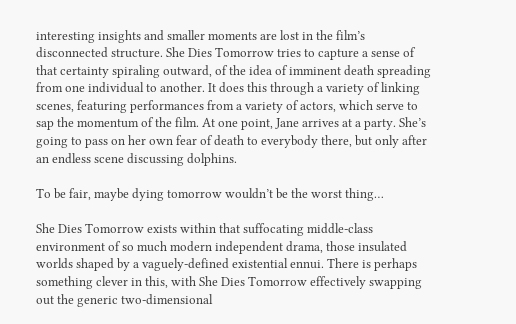interesting insights and smaller moments are lost in the film’s disconnected structure. She Dies Tomorrow tries to capture a sense of that certainty spiraling outward, of the idea of imminent death spreading from one individual to another. It does this through a variety of linking scenes, featuring performances from a variety of actors, which serve to sap the momentum of the film. At one point, Jane arrives at a party. She’s going to pass on her own fear of death to everybody there, but only after an endless scene discussing dolphins.

To be fair, maybe dying tomorrow wouldn’t be the worst thing…

She Dies Tomorrow exists within that suffocating middle-class environment of so much modern independent drama, those insulated worlds shaped by a vaguely-defined existential ennui. There is perhaps something clever in this, with She Dies Tomorrow effectively swapping out the generic two-dimensional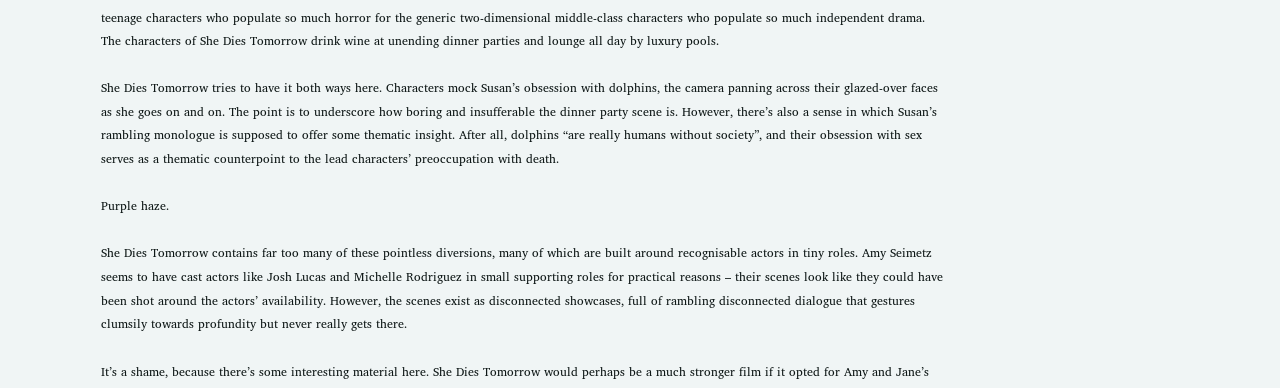teenage characters who populate so much horror for the generic two-dimensional middle-class characters who populate so much independent drama. The characters of She Dies Tomorrow drink wine at unending dinner parties and lounge all day by luxury pools.

She Dies Tomorrow tries to have it both ways here. Characters mock Susan’s obsession with dolphins, the camera panning across their glazed-over faces as she goes on and on. The point is to underscore how boring and insufferable the dinner party scene is. However, there’s also a sense in which Susan’s rambling monologue is supposed to offer some thematic insight. After all, dolphins “are really humans without society”, and their obsession with sex serves as a thematic counterpoint to the lead characters’ preoccupation with death.

Purple haze.

She Dies Tomorrow contains far too many of these pointless diversions, many of which are built around recognisable actors in tiny roles. Amy Seimetz seems to have cast actors like Josh Lucas and Michelle Rodriguez in small supporting roles for practical reasons – their scenes look like they could have been shot around the actors’ availability. However, the scenes exist as disconnected showcases, full of rambling disconnected dialogue that gestures clumsily towards profundity but never really gets there.

It’s a shame, because there’s some interesting material here. She Dies Tomorrow would perhaps be a much stronger film if it opted for Amy and Jane’s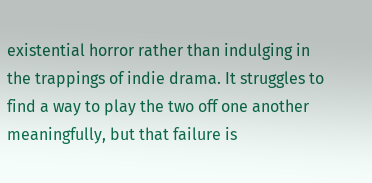existential horror rather than indulging in the trappings of indie drama. It struggles to find a way to play the two off one another meaningfully, but that failure is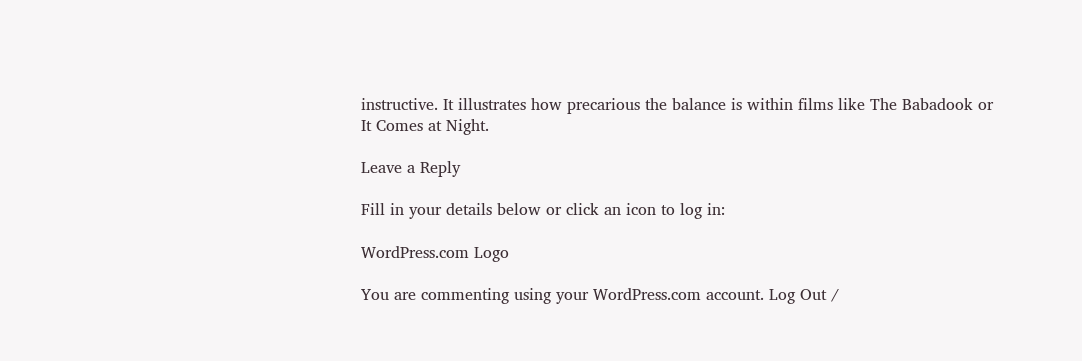instructive. It illustrates how precarious the balance is within films like The Babadook or It Comes at Night.

Leave a Reply

Fill in your details below or click an icon to log in:

WordPress.com Logo

You are commenting using your WordPress.com account. Log Out /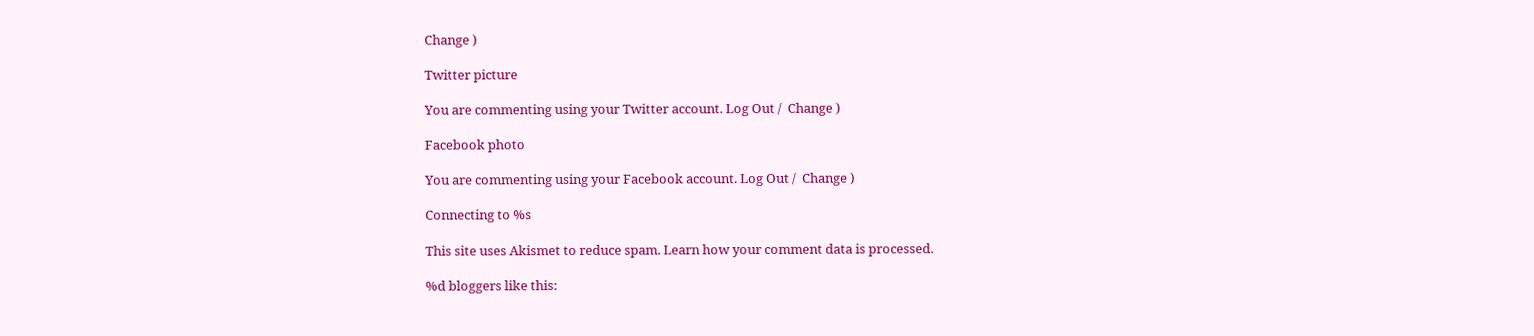Change )

Twitter picture

You are commenting using your Twitter account. Log Out /  Change )

Facebook photo

You are commenting using your Facebook account. Log Out /  Change )

Connecting to %s

This site uses Akismet to reduce spam. Learn how your comment data is processed.

%d bloggers like this: